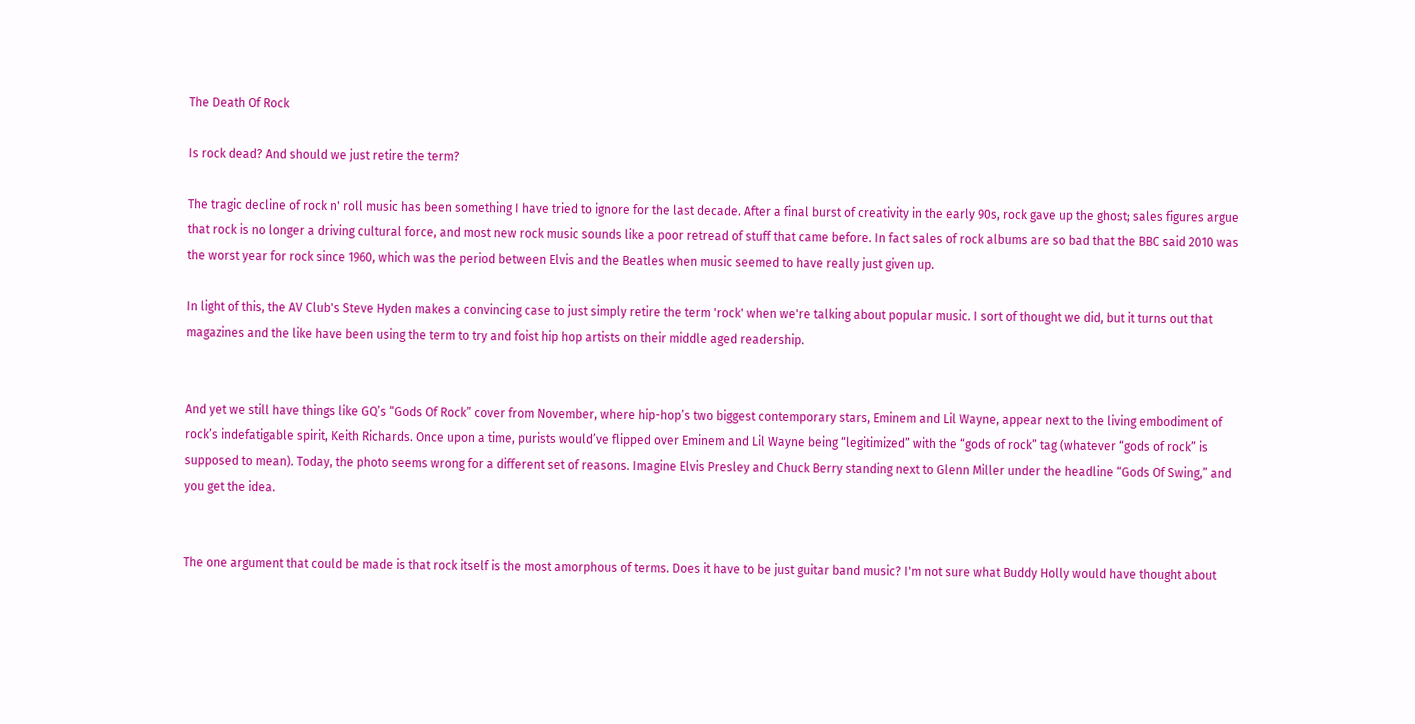The Death Of Rock

Is rock dead? And should we just retire the term?

The tragic decline of rock n' roll music has been something I have tried to ignore for the last decade. After a final burst of creativity in the early 90s, rock gave up the ghost; sales figures argue that rock is no longer a driving cultural force, and most new rock music sounds like a poor retread of stuff that came before. In fact sales of rock albums are so bad that the BBC said 2010 was the worst year for rock since 1960, which was the period between Elvis and the Beatles when music seemed to have really just given up.

In light of this, the AV Club's Steve Hyden makes a convincing case to just simply retire the term 'rock' when we're talking about popular music. I sort of thought we did, but it turns out that magazines and the like have been using the term to try and foist hip hop artists on their middle aged readership.


And yet we still have things like GQ’s “Gods Of Rock” cover from November, where hip-hop’s two biggest contemporary stars, Eminem and Lil Wayne, appear next to the living embodiment of rock’s indefatigable spirit, Keith Richards. Once upon a time, purists would’ve flipped over Eminem and Lil Wayne being “legitimized” with the “gods of rock” tag (whatever “gods of rock” is supposed to mean). Today, the photo seems wrong for a different set of reasons. Imagine Elvis Presley and Chuck Berry standing next to Glenn Miller under the headline “Gods Of Swing,” and you get the idea.


The one argument that could be made is that rock itself is the most amorphous of terms. Does it have to be just guitar band music? I'm not sure what Buddy Holly would have thought about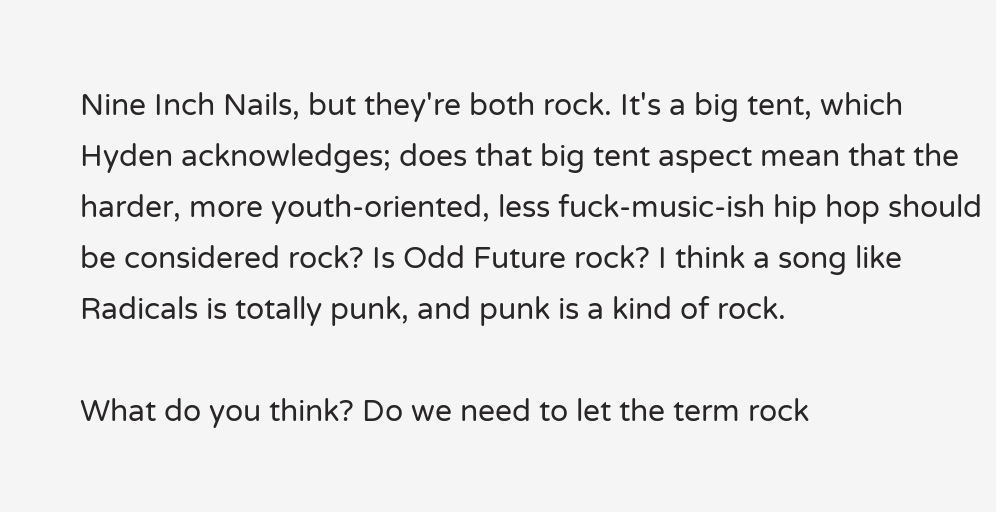Nine Inch Nails, but they're both rock. It's a big tent, which Hyden acknowledges; does that big tent aspect mean that the harder, more youth-oriented, less fuck-music-ish hip hop should be considered rock? Is Odd Future rock? I think a song like Radicals is totally punk, and punk is a kind of rock.

What do you think? Do we need to let the term rock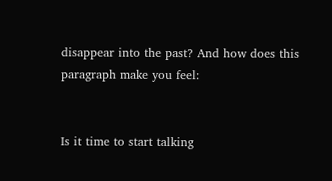disappear into the past? And how does this paragraph make you feel:


Is it time to start talking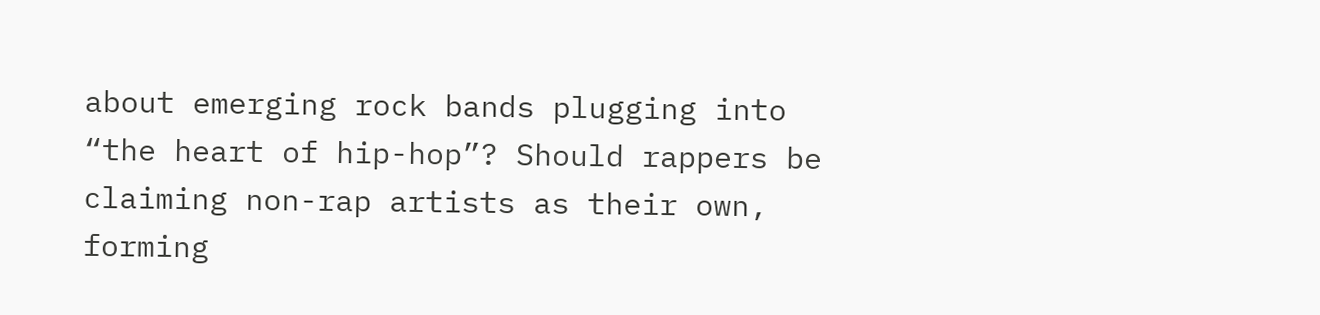about emerging rock bands plugging into “the heart of hip-hop”? Should rappers be claiming non-rap artists as their own, forming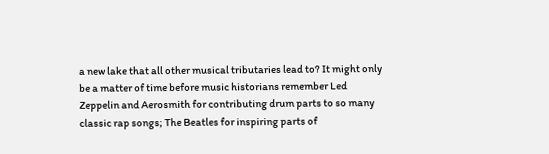a new lake that all other musical tributaries lead to? It might only be a matter of time before music historians remember Led Zeppelin and Aerosmith for contributing drum parts to so many classic rap songs; The Beatles for inspiring parts of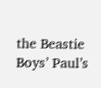the Beastie Boys’ Paul’s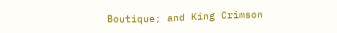Boutique; and King Crimson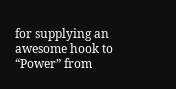for supplying an awesome hook to “Power” from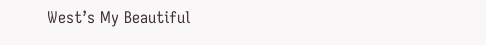West’s My Beautiful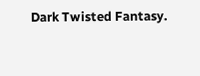Dark Twisted Fantasy.